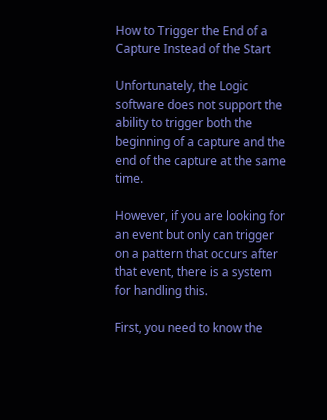How to Trigger the End of a Capture Instead of the Start

Unfortunately, the Logic software does not support the ability to trigger both the beginning of a capture and the end of the capture at the same time.

However, if you are looking for an event but only can trigger on a pattern that occurs after that event, there is a system for handling this.

First, you need to know the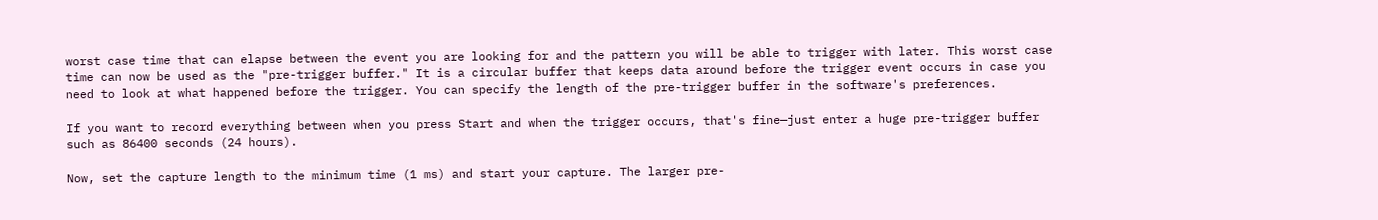worst case time that can elapse between the event you are looking for and the pattern you will be able to trigger with later. This worst case time can now be used as the "pre-trigger buffer." It is a circular buffer that keeps data around before the trigger event occurs in case you need to look at what happened before the trigger. You can specify the length of the pre-trigger buffer in the software's preferences.

If you want to record everything between when you press Start and when the trigger occurs, that's fine—just enter a huge pre-trigger buffer such as 86400 seconds (24 hours).

Now, set the capture length to the minimum time (1 ms) and start your capture. The larger pre-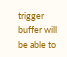trigger buffer will be able to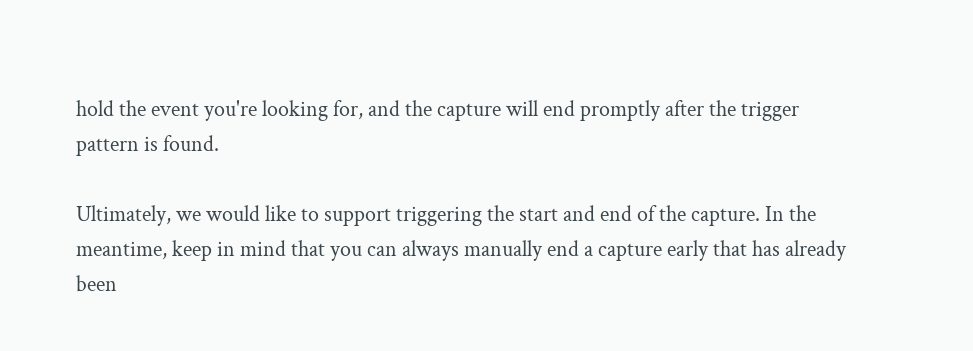hold the event you're looking for, and the capture will end promptly after the trigger pattern is found.

Ultimately, we would like to support triggering the start and end of the capture. In the meantime, keep in mind that you can always manually end a capture early that has already been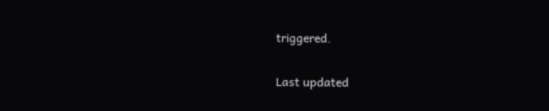triggered.

Last updated